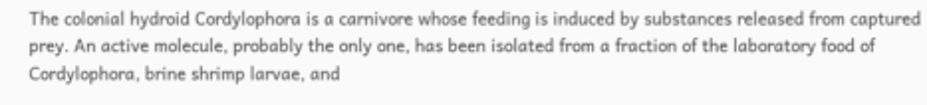The colonial hydroid Cordylophora is a carnivore whose feeding is induced by substances released from captured prey. An active molecule, probably the only one, has been isolated from a fraction of the laboratory food of Cordylophora, brine shrimp larvae, and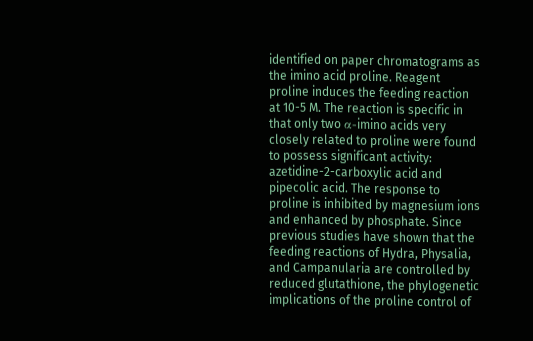identified on paper chromatograms as the imino acid proline. Reagent proline induces the feeding reaction at 10-5 M. The reaction is specific in that only two α-imino acids very closely related to proline were found to possess significant activity: azetidine-2-carboxylic acid and pipecolic acid. The response to proline is inhibited by magnesium ions and enhanced by phosphate. Since previous studies have shown that the feeding reactions of Hydra, Physalia, and Campanularia are controlled by reduced glutathione, the phylogenetic implications of the proline control of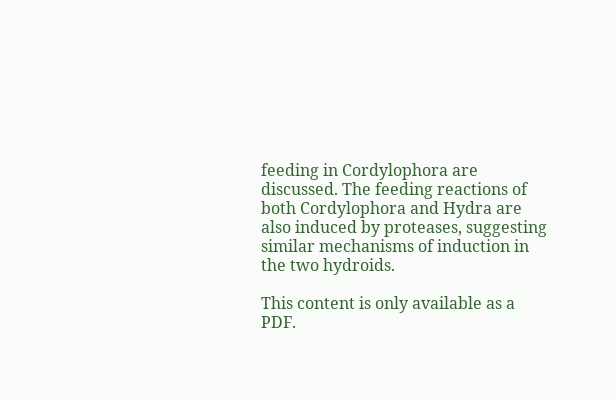feeding in Cordylophora are discussed. The feeding reactions of both Cordylophora and Hydra are also induced by proteases, suggesting similar mechanisms of induction in the two hydroids.

This content is only available as a PDF.